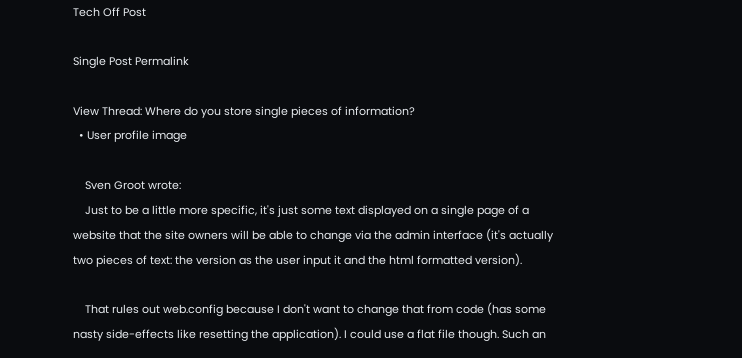Tech Off Post

Single Post Permalink

View Thread: Where do you store single pieces of information?
  • User profile image

    Sven Groot wrote:
    Just to be a little more specific, it's just some text displayed on a single page of a website that the site owners will be able to change via the admin interface (it's actually two pieces of text: the version as the user input it and the html formatted version).

    That rules out web.config because I don't want to change that from code (has some nasty side-effects like resetting the application). I could use a flat file though. Such an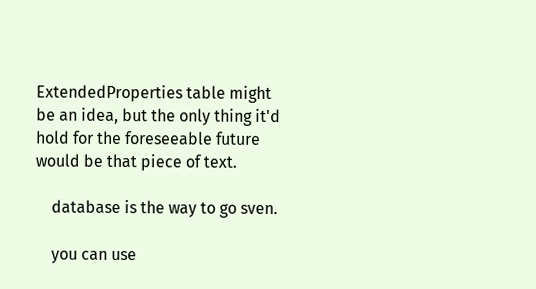ExtendedProperties table might be an idea, but the only thing it'd hold for the foreseeable future would be that piece of text.

    database is the way to go sven.

    you can use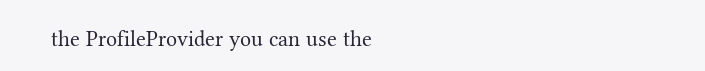the ProfileProvider you can use the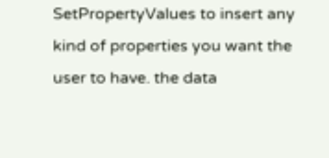SetPropertyValues to insert any kind of properties you want the user to have. the data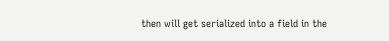then will get serialized into a field in the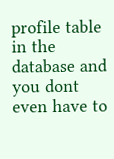profile table in the database and you dont even have to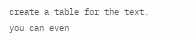create a table for the text. you can even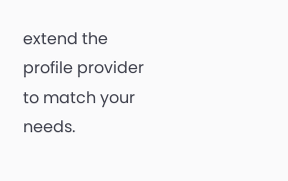extend the profile provider to match your needs.